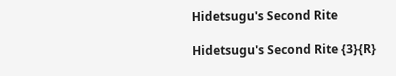Hidetsugu's Second Rite

Hidetsugu's Second Rite {3}{R}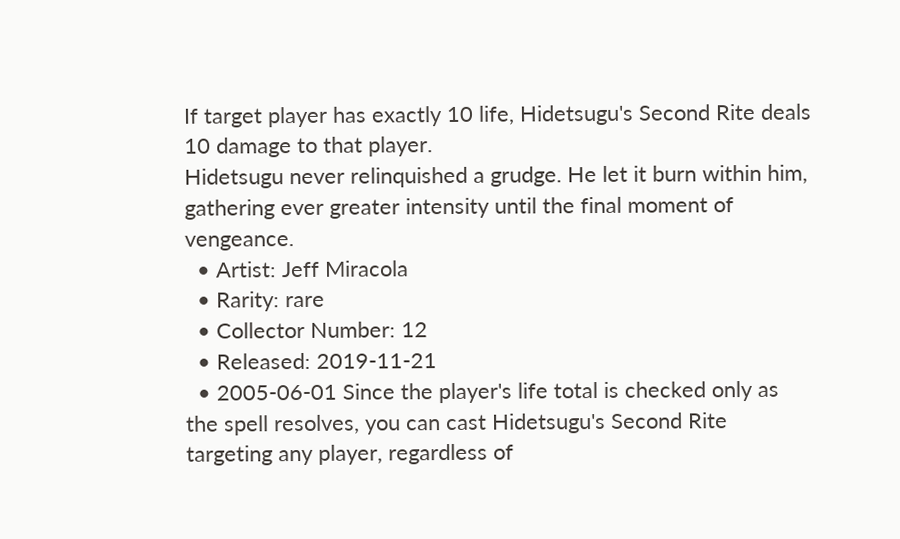If target player has exactly 10 life, Hidetsugu's Second Rite deals 10 damage to that player.
Hidetsugu never relinquished a grudge. He let it burn within him, gathering ever greater intensity until the final moment of vengeance.
  • Artist: Jeff Miracola
  • Rarity: rare
  • Collector Number: 12
  • Released: 2019-11-21
  • 2005-06-01 Since the player's life total is checked only as the spell resolves, you can cast Hidetsugu's Second Rite targeting any player, regardless of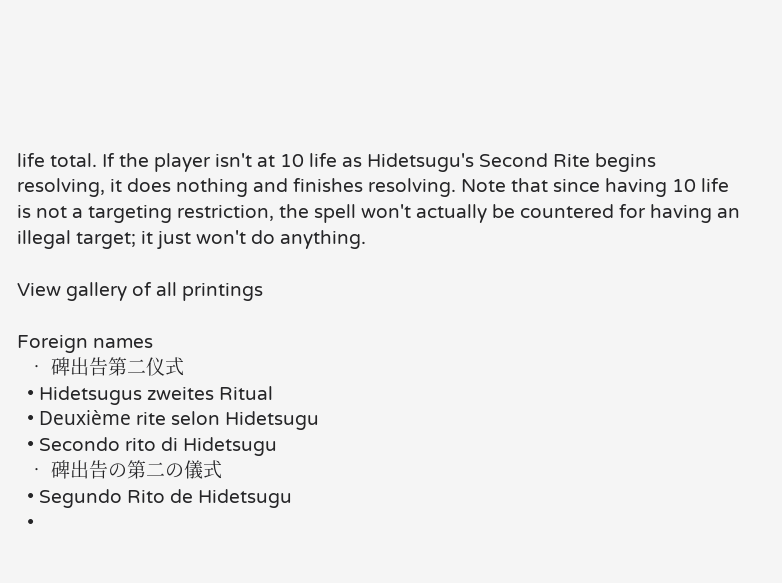life total. If the player isn't at 10 life as Hidetsugu's Second Rite begins resolving, it does nothing and finishes resolving. Note that since having 10 life is not a targeting restriction, the spell won't actually be countered for having an illegal target; it just won't do anything.

View gallery of all printings

Foreign names
  • 碑出告第二仪式
  • Hidetsugus zweites Ritual
  • Deuxième rite selon Hidetsugu
  • Secondo rito di Hidetsugu
  • 碑出告の第二の儀式
  • Segundo Rito de Hidetsugu
  •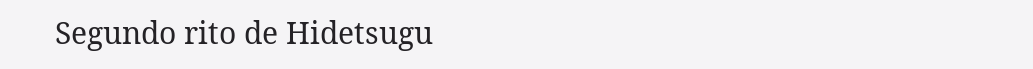Segundo rito de Hidetsugu